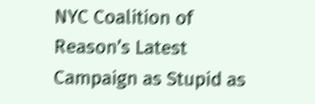NYC Coalition of Reason’s Latest Campaign as Stupid as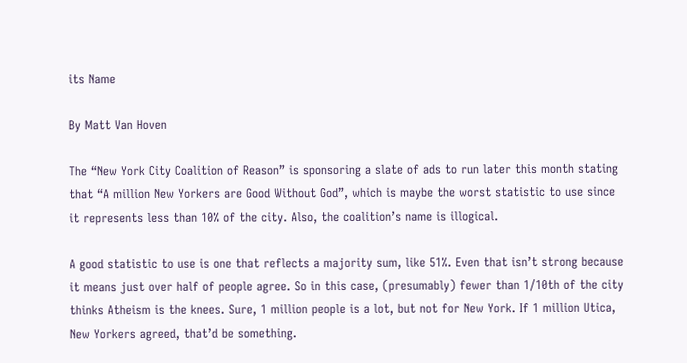its Name

By Matt Van Hoven

The “New York City Coalition of Reason” is sponsoring a slate of ads to run later this month stating that “A million New Yorkers are Good Without God”, which is maybe the worst statistic to use since it represents less than 10% of the city. Also, the coalition’s name is illogical.

A good statistic to use is one that reflects a majority sum, like 51%. Even that isn’t strong because it means just over half of people agree. So in this case, (presumably) fewer than 1/10th of the city thinks Atheism is the knees. Sure, 1 million people is a lot, but not for New York. If 1 million Utica, New Yorkers agreed, that’d be something.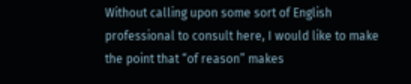Without calling upon some sort of English professional to consult here, I would like to make the point that “of reason” makes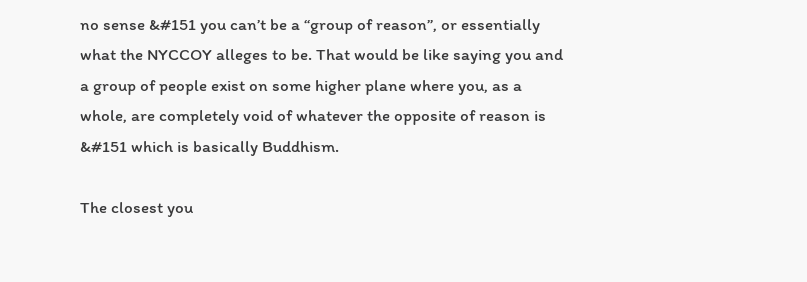no sense &#151 you can’t be a “group of reason”, or essentially what the NYCCOY alleges to be. That would be like saying you and a group of people exist on some higher plane where you, as a whole, are completely void of whatever the opposite of reason is &#151 which is basically Buddhism.

The closest you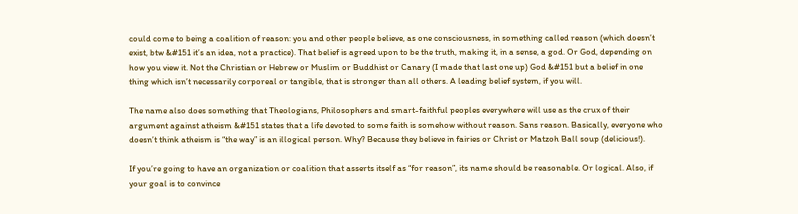could come to being a coalition of reason: you and other people believe, as one consciousness, in something called reason (which doesn’t exist, btw &#151 it’s an idea, not a practice). That belief is agreed upon to be the truth, making it, in a sense, a god. Or God, depending on how you view it. Not the Christian or Hebrew or Muslim or Buddhist or Canary (I made that last one up) God &#151 but a belief in one thing which isn’t necessarily corporeal or tangible, that is stronger than all others. A leading belief system, if you will.

The name also does something that Theologians, Philosophers and smart-faithful peoples everywhere will use as the crux of their argument against atheism &#151 states that a life devoted to some faith is somehow without reason. Sans reason. Basically, everyone who doesn’t think atheism is “the way” is an illogical person. Why? Because they believe in fairies or Christ or Matzoh Ball soup (delicious!).

If you’re going to have an organization or coalition that asserts itself as “for reason”, its name should be reasonable. Or logical. Also, if your goal is to convince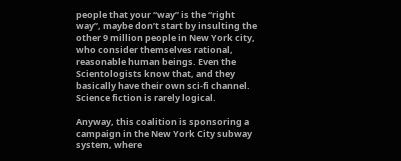people that your “way” is the “right way”, maybe don’t start by insulting the other 9 million people in New York city, who consider themselves rational, reasonable human beings. Even the Scientologists know that, and they basically have their own sci-fi channel. Science fiction is rarely logical.

Anyway, this coalition is sponsoring a campaign in the New York City subway system, where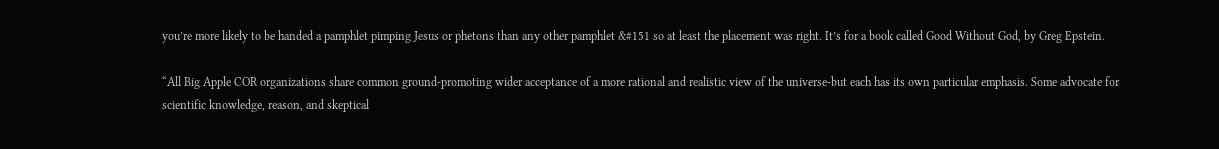you’re more likely to be handed a pamphlet pimping Jesus or phetons than any other pamphlet &#151 so at least the placement was right. It’s for a book called Good Without God, by Greg Epstein.

“All Big Apple COR organizations share common ground-promoting wider acceptance of a more rational and realistic view of the universe-but each has its own particular emphasis. Some advocate for scientific knowledge, reason, and skeptical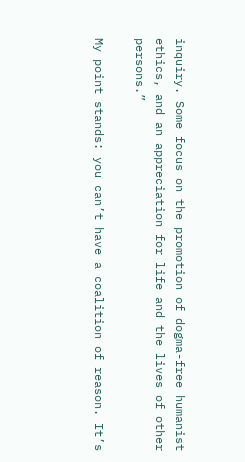inquiry. Some focus on the promotion of dogma-free humanist ethics, and an appreciation for life and the lives of other persons.”

My point stands: you can’t have a coalition of reason. It’s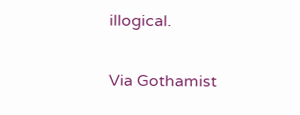illogical.

Via Gothamist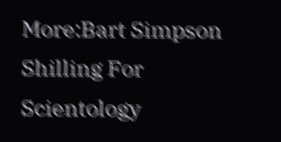More:Bart Simpson Shilling For Scientology